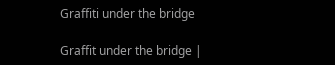Graffiti under the bridge

Graffit under the bridge |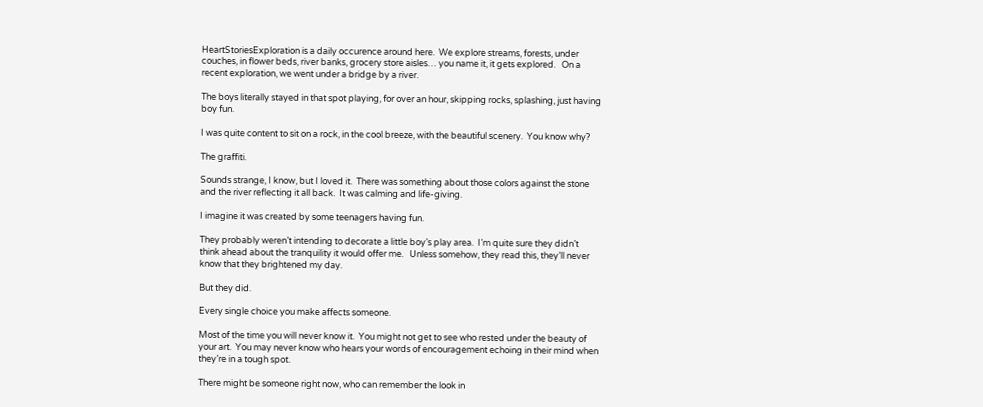HeartStoriesExploration is a daily occurence around here.  We explore streams, forests, under couches, in flower beds, river banks, grocery store aisles… you name it, it gets explored.   On a recent exploration, we went under a bridge by a river.

The boys literally stayed in that spot playing, for over an hour, skipping rocks, splashing, just having boy fun.

I was quite content to sit on a rock, in the cool breeze, with the beautiful scenery.  You know why?

The graffiti.

Sounds strange, I know, but I loved it.  There was something about those colors against the stone and the river reflecting it all back.  It was calming and life-giving.

I imagine it was created by some teenagers having fun.

They probably weren’t intending to decorate a little boy’s play area.  I’m quite sure they didn’t think ahead about the tranquility it would offer me.   Unless somehow, they read this, they’ll never know that they brightened my day.

But they did.

Every single choice you make affects someone.

Most of the time you will never know it.  You might not get to see who rested under the beauty of your art.  You may never know who hears your words of encouragement echoing in their mind when they’re in a tough spot.

There might be someone right now, who can remember the look in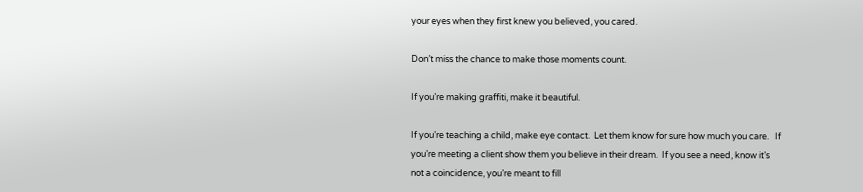your eyes when they first knew you believed, you cared.

Don’t miss the chance to make those moments count.

If you’re making graffiti, make it beautiful.

If you’re teaching a child, make eye contact.  Let them know for sure how much you care.   If you’re meeting a client show them you believe in their dream.  If you see a need, know it’s not a coincidence, you’re meant to fill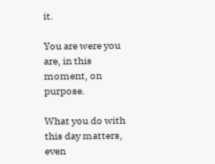it.

You are were you are, in this moment, on purpose.

What you do with this day matters, even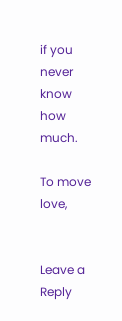if you never know how much.

To move love,


Leave a Reply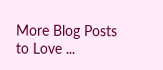More Blog Posts
to Love ...